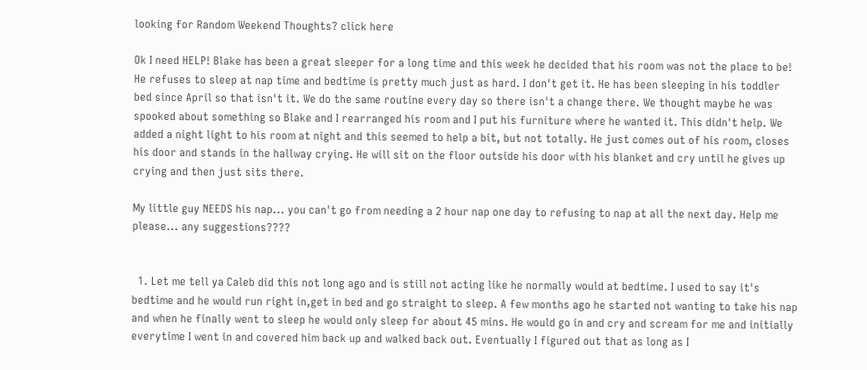looking for Random Weekend Thoughts? click here

Ok I need HELP! Blake has been a great sleeper for a long time and this week he decided that his room was not the place to be! He refuses to sleep at nap time and bedtime is pretty much just as hard. I don't get it. He has been sleeping in his toddler bed since April so that isn't it. We do the same routine every day so there isn't a change there. We thought maybe he was spooked about something so Blake and I rearranged his room and I put his furniture where he wanted it. This didn't help. We added a night light to his room at night and this seemed to help a bit, but not totally. He just comes out of his room, closes his door and stands in the hallway crying. He will sit on the floor outside his door with his blanket and cry until he gives up crying and then just sits there.

My little guy NEEDS his nap... you can't go from needing a 2 hour nap one day to refusing to nap at all the next day. Help me please... any suggestions????


  1. Let me tell ya Caleb did this not long ago and is still not acting like he normally would at bedtime. I used to say it's bedtime and he would run right in,get in bed and go straight to sleep. A few months ago he started not wanting to take his nap and when he finally went to sleep he would only sleep for about 45 mins. He would go in and cry and scream for me and initially everytime I went in and covered him back up and walked back out. Eventually I figured out that as long as I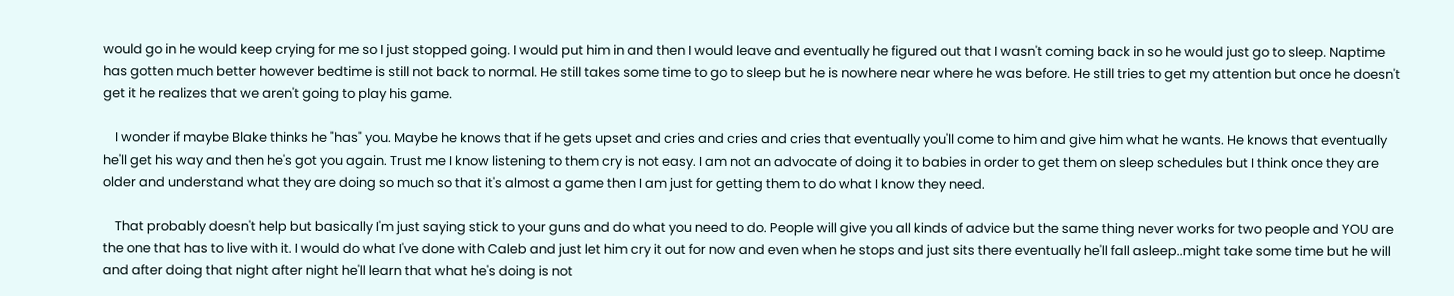would go in he would keep crying for me so I just stopped going. I would put him in and then I would leave and eventually he figured out that I wasn't coming back in so he would just go to sleep. Naptime has gotten much better however bedtime is still not back to normal. He still takes some time to go to sleep but he is nowhere near where he was before. He still tries to get my attention but once he doesn't get it he realizes that we aren't going to play his game.

    I wonder if maybe Blake thinks he "has" you. Maybe he knows that if he gets upset and cries and cries and cries that eventually you'll come to him and give him what he wants. He knows that eventually he'll get his way and then he's got you again. Trust me I know listening to them cry is not easy. I am not an advocate of doing it to babies in order to get them on sleep schedules but I think once they are older and understand what they are doing so much so that it's almost a game then I am just for getting them to do what I know they need.

    That probably doesn't help but basically I'm just saying stick to your guns and do what you need to do. People will give you all kinds of advice but the same thing never works for two people and YOU are the one that has to live with it. I would do what I've done with Caleb and just let him cry it out for now and even when he stops and just sits there eventually he'll fall asleep..might take some time but he will and after doing that night after night he'll learn that what he's doing is not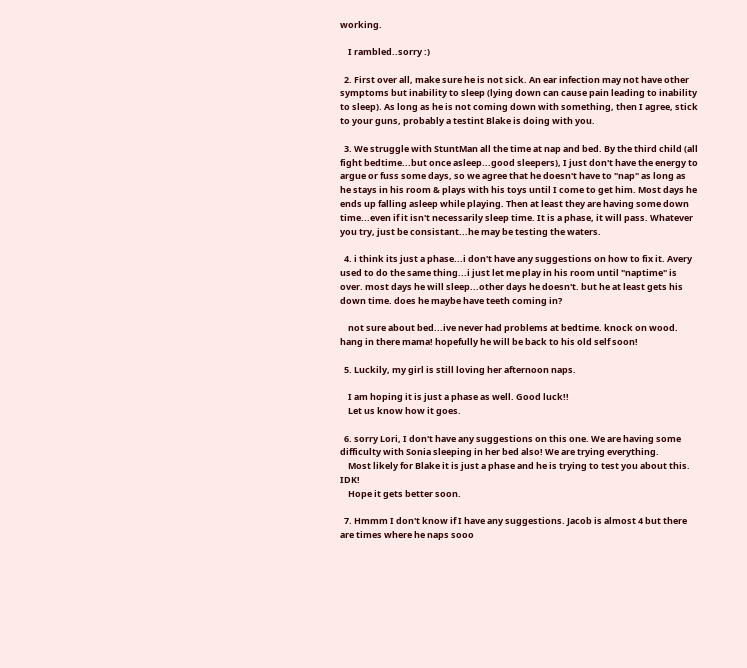working.

    I rambled..sorry :)

  2. First over all, make sure he is not sick. An ear infection may not have other symptoms but inability to sleep (lying down can cause pain leading to inability to sleep). As long as he is not coming down with something, then I agree, stick to your guns, probably a testint Blake is doing with you.

  3. We struggle with StuntMan all the time at nap and bed. By the third child (all fight bedtime...but once asleep...good sleepers), I just don't have the energy to argue or fuss some days, so we agree that he doesn't have to "nap" as long as he stays in his room & plays with his toys until I come to get him. Most days he ends up falling asleep while playing. Then at least they are having some down time...even if it isn't necessarily sleep time. It is a phase, it will pass. Whatever you try, just be consistant...he may be testing the waters.

  4. i think its just a phase...i don't have any suggestions on how to fix it. Avery used to do the same thing...i just let me play in his room until "naptime" is over. most days he will sleep...other days he doesn't. but he at least gets his down time. does he maybe have teeth coming in?

    not sure about bed...ive never had problems at bedtime. knock on wood. hang in there mama! hopefully he will be back to his old self soon!

  5. Luckily, my girl is still loving her afternoon naps.

    I am hoping it is just a phase as well. Good luck!!
    Let us know how it goes.

  6. sorry Lori, I don't have any suggestions on this one. We are having some difficulty with Sonia sleeping in her bed also! We are trying everything.
    Most likely for Blake it is just a phase and he is trying to test you about this. IDK!
    Hope it gets better soon.

  7. Hmmm I don't know if I have any suggestions. Jacob is almost 4 but there are times where he naps sooo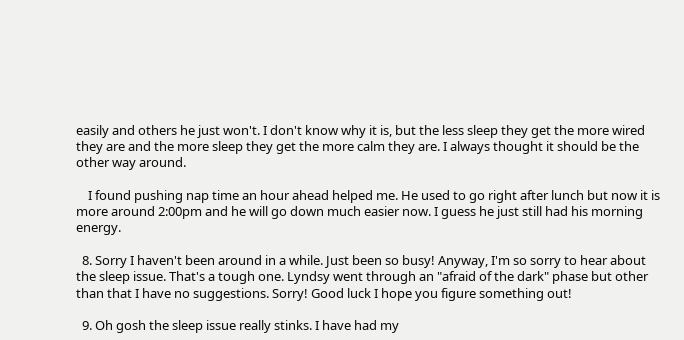easily and others he just won't. I don't know why it is, but the less sleep they get the more wired they are and the more sleep they get the more calm they are. I always thought it should be the other way around.

    I found pushing nap time an hour ahead helped me. He used to go right after lunch but now it is more around 2:00pm and he will go down much easier now. I guess he just still had his morning energy.

  8. Sorry I haven't been around in a while. Just been so busy! Anyway, I'm so sorry to hear about the sleep issue. That's a tough one. Lyndsy went through an "afraid of the dark" phase but other than that I have no suggestions. Sorry! Good luck I hope you figure something out!

  9. Oh gosh the sleep issue really stinks. I have had my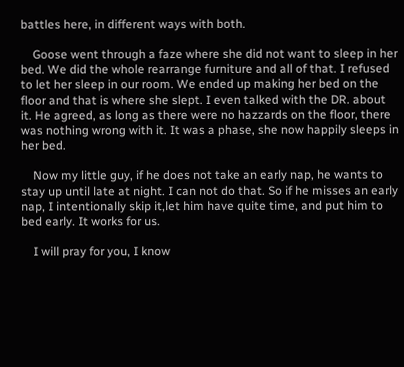battles here, in different ways with both.

    Goose went through a faze where she did not want to sleep in her bed. We did the whole rearrange furniture and all of that. I refused to let her sleep in our room. We ended up making her bed on the floor and that is where she slept. I even talked with the DR. about it. He agreed, as long as there were no hazzards on the floor, there was nothing wrong with it. It was a phase, she now happily sleeps in her bed.

    Now my little guy, if he does not take an early nap, he wants to stay up until late at night. I can not do that. So if he misses an early nap, I intentionally skip it,let him have quite time, and put him to bed early. It works for us.

    I will pray for you, I know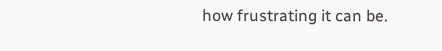how frustrating it can be.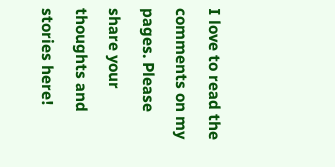I love to read the comments on my pages. Please share your thoughts and stories here!